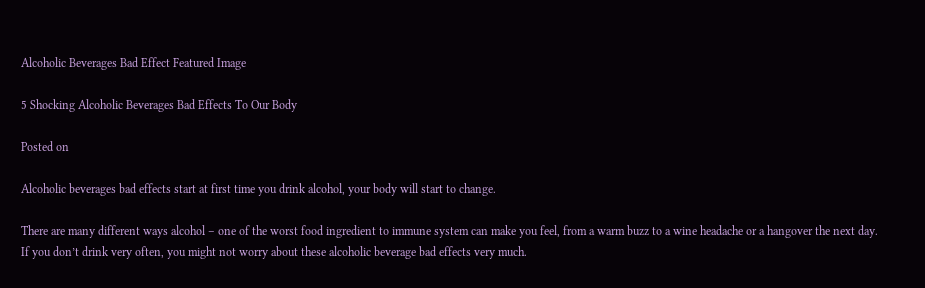Alcoholic Beverages Bad Effect Featured Image

5 Shocking Alcoholic Beverages Bad Effects To Our Body

Posted on

Alcoholic beverages bad effects start at first time you drink alcohol, your body will start to change.

There are many different ways alcohol – one of the worst food ingredient to immune system can make you feel, from a warm buzz to a wine headache or a hangover the next day. If you don’t drink very often, you might not worry about these alcoholic beverage bad effects very much.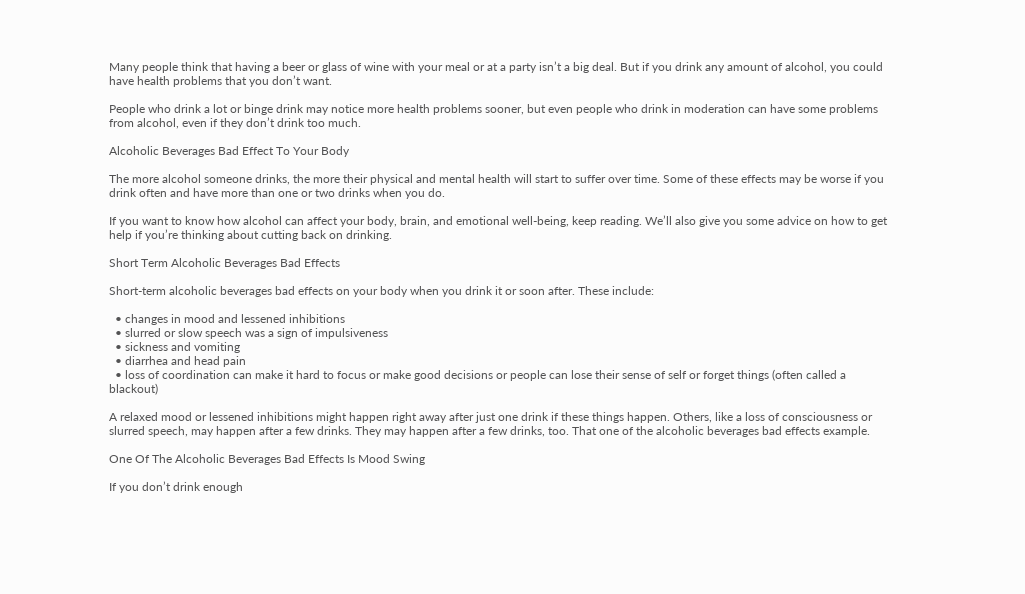Many people think that having a beer or glass of wine with your meal or at a party isn’t a big deal. But if you drink any amount of alcohol, you could have health problems that you don’t want.

People who drink a lot or binge drink may notice more health problems sooner, but even people who drink in moderation can have some problems from alcohol, even if they don’t drink too much.

Alcoholic Beverages Bad Effect To Your Body

The more alcohol someone drinks, the more their physical and mental health will start to suffer over time. Some of these effects may be worse if you drink often and have more than one or two drinks when you do.

If you want to know how alcohol can affect your body, brain, and emotional well-being, keep reading. We’ll also give you some advice on how to get help if you’re thinking about cutting back on drinking.

Short Term Alcoholic Beverages Bad Effects

Short-term alcoholic beverages bad effects on your body when you drink it or soon after. These include:

  • changes in mood and lessened inhibitions
  • slurred or slow speech was a sign of impulsiveness
  • sickness and vomiting
  • diarrhea and head pain
  • loss of coordination can make it hard to focus or make good decisions or people can lose their sense of self or forget things (often called a blackout)

A relaxed mood or lessened inhibitions might happen right away after just one drink if these things happen. Others, like a loss of consciousness or slurred speech, may happen after a few drinks. They may happen after a few drinks, too. That one of the alcoholic beverages bad effects example.

One Of The Alcoholic Beverages Bad Effects Is Mood Swing

If you don’t drink enough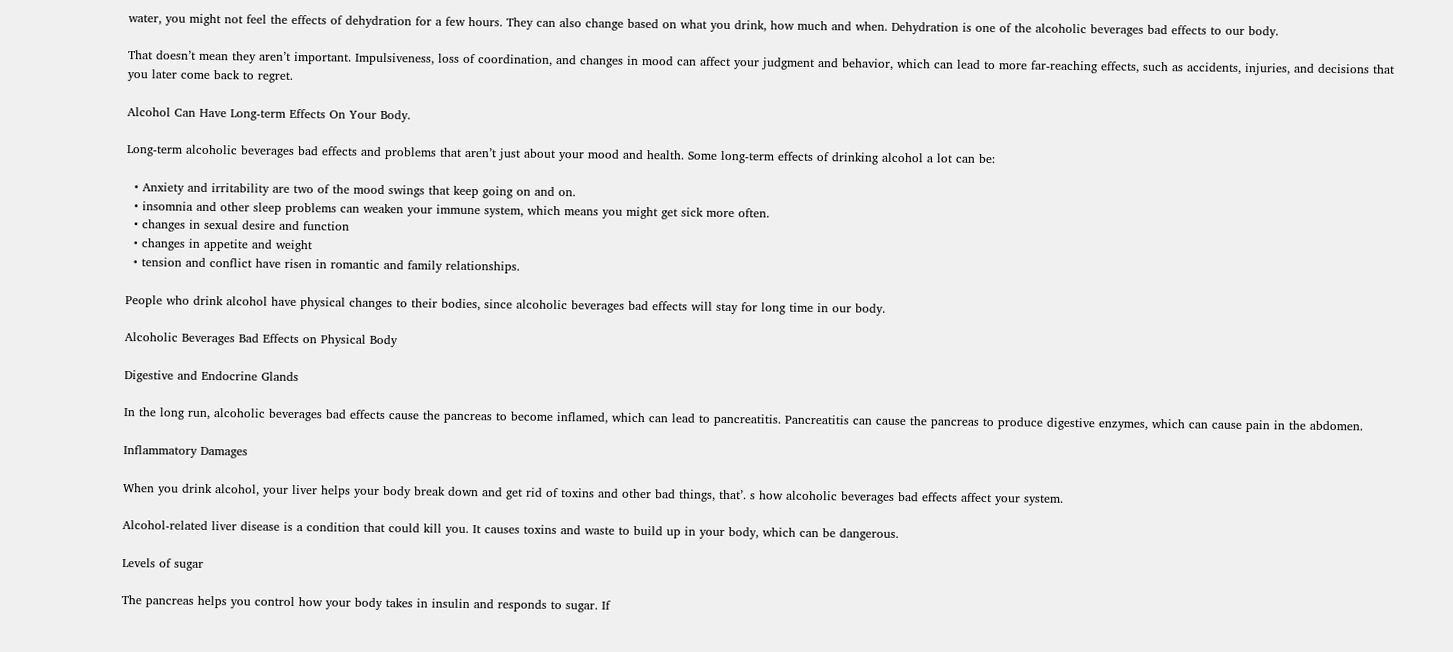water, you might not feel the effects of dehydration for a few hours. They can also change based on what you drink, how much and when. Dehydration is one of the alcoholic beverages bad effects to our body.

That doesn’t mean they aren’t important. Impulsiveness, loss of coordination, and changes in mood can affect your judgment and behavior, which can lead to more far-reaching effects, such as accidents, injuries, and decisions that you later come back to regret.

Alcohol Can Have Long-term Effects On Your Body.

Long-term alcoholic beverages bad effects and problems that aren’t just about your mood and health. Some long-term effects of drinking alcohol a lot can be:

  • Anxiety and irritability are two of the mood swings that keep going on and on.
  • insomnia and other sleep problems can weaken your immune system, which means you might get sick more often.
  • changes in sexual desire and function
  • changes in appetite and weight
  • tension and conflict have risen in romantic and family relationships.

People who drink alcohol have physical changes to their bodies, since alcoholic beverages bad effects will stay for long time in our body.

Alcoholic Beverages Bad Effects on Physical Body

Digestive and Endocrine Glands

In the long run, alcoholic beverages bad effects cause the pancreas to become inflamed, which can lead to pancreatitis. Pancreatitis can cause the pancreas to produce digestive enzymes, which can cause pain in the abdomen.

Inflammatory Damages

When you drink alcohol, your liver helps your body break down and get rid of toxins and other bad things, that’. s how alcoholic beverages bad effects affect your system.

Alcohol-related liver disease is a condition that could kill you. It causes toxins and waste to build up in your body, which can be dangerous.

Levels of sugar

The pancreas helps you control how your body takes in insulin and responds to sugar. If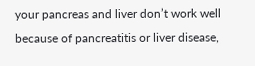your pancreas and liver don’t work well because of pancreatitis or liver disease,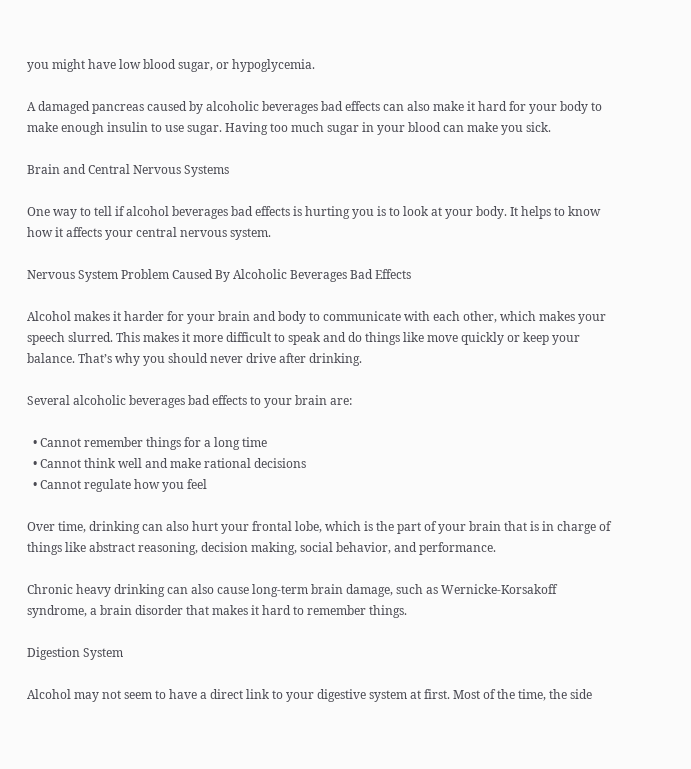you might have low blood sugar, or hypoglycemia.

A damaged pancreas caused by alcoholic beverages bad effects can also make it hard for your body to make enough insulin to use sugar. Having too much sugar in your blood can make you sick.

Brain and Central Nervous Systems

One way to tell if alcohol beverages bad effects is hurting you is to look at your body. It helps to know how it affects your central nervous system.

Nervous System Problem Caused By Alcoholic Beverages Bad Effects

Alcohol makes it harder for your brain and body to communicate with each other, which makes your speech slurred. This makes it more difficult to speak and do things like move quickly or keep your balance. That’s why you should never drive after drinking.

Several alcoholic beverages bad effects to your brain are:

  • Cannot remember things for a long time
  • Cannot think well and make rational decisions
  • Cannot regulate how you feel

Over time, drinking can also hurt your frontal lobe, which is the part of your brain that is in charge of things like abstract reasoning, decision making, social behavior, and performance.

Chronic heavy drinking can also cause long-term brain damage, such as Wernicke-Korsakoff syndrome, a brain disorder that makes it hard to remember things.

Digestion System

Alcohol may not seem to have a direct link to your digestive system at first. Most of the time, the side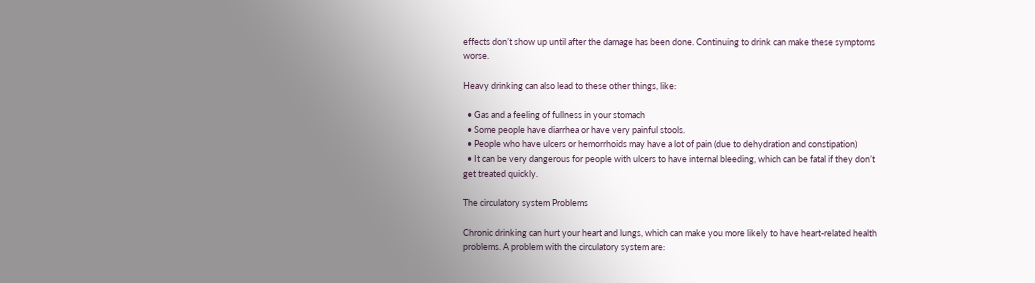effects don’t show up until after the damage has been done. Continuing to drink can make these symptoms worse.

Heavy drinking can also lead to these other things, like:

  • Gas and a feeling of fullness in your stomach
  • Some people have diarrhea or have very painful stools.
  • People who have ulcers or hemorrhoids may have a lot of pain (due to dehydration and constipation)
  • It can be very dangerous for people with ulcers to have internal bleeding, which can be fatal if they don’t get treated quickly.

The circulatory system Problems

Chronic drinking can hurt your heart and lungs, which can make you more likely to have heart-related health problems. A problem with the circulatory system are: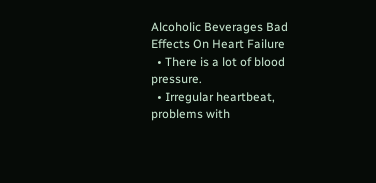Alcoholic Beverages Bad Effects On Heart Failure
  • There is a lot of blood pressure.
  • Irregular heartbeat, problems with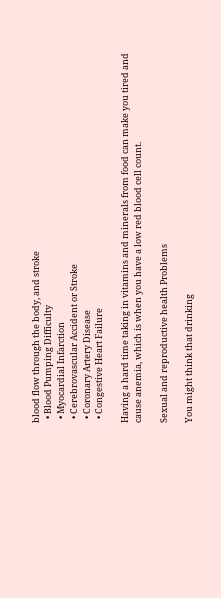blood flow through the body, and stroke
  • Blood Pumping Difficulty
  • Myocardial Infarction
  • Cerebrovascular Accident or Stroke
  • Coronary Artery Disease
  • Congestive Heart Failure

Having a hard time taking in vitamins and minerals from food can make you tired and cause anemia, which is when you have a low red blood cell count.

Sexual and reproductive health Problems

You might think that drinking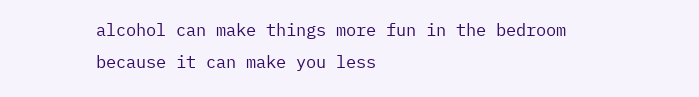alcohol can make things more fun in the bedroom because it can make you less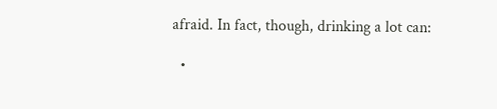afraid. In fact, though, drinking a lot can:

  •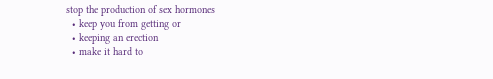stop the production of sex hormones
  • keep you from getting or
  • keeping an erection
  • make it hard to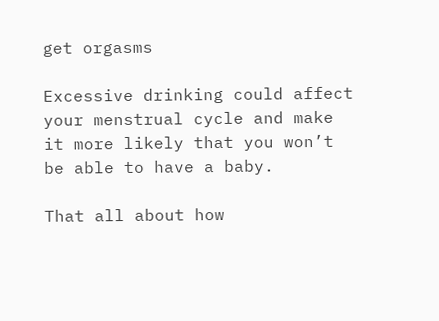get orgasms

Excessive drinking could affect your menstrual cycle and make it more likely that you won’t be able to have a baby.

That all about how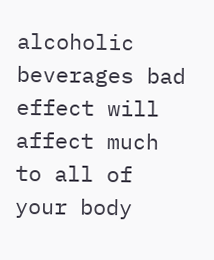alcoholic beverages bad effect will affect much to all of your body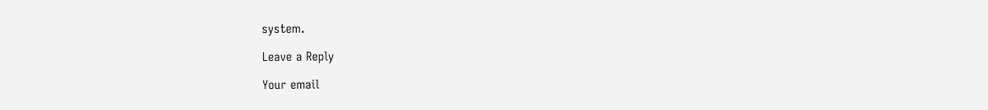system.

Leave a Reply

Your email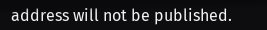address will not be published.